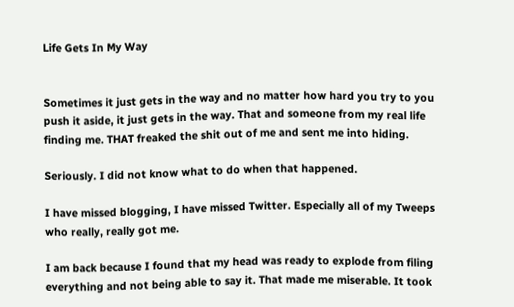Life Gets In My Way


Sometimes it just gets in the way and no matter how hard you try to you push it aside, it just gets in the way. That and someone from my real life finding me. THAT freaked the shit out of me and sent me into hiding.

Seriously. I did not know what to do when that happened.

I have missed blogging, I have missed Twitter. Especially all of my Tweeps who really, really got me.

I am back because I found that my head was ready to explode from filing everything and not being able to say it. That made me miserable. It took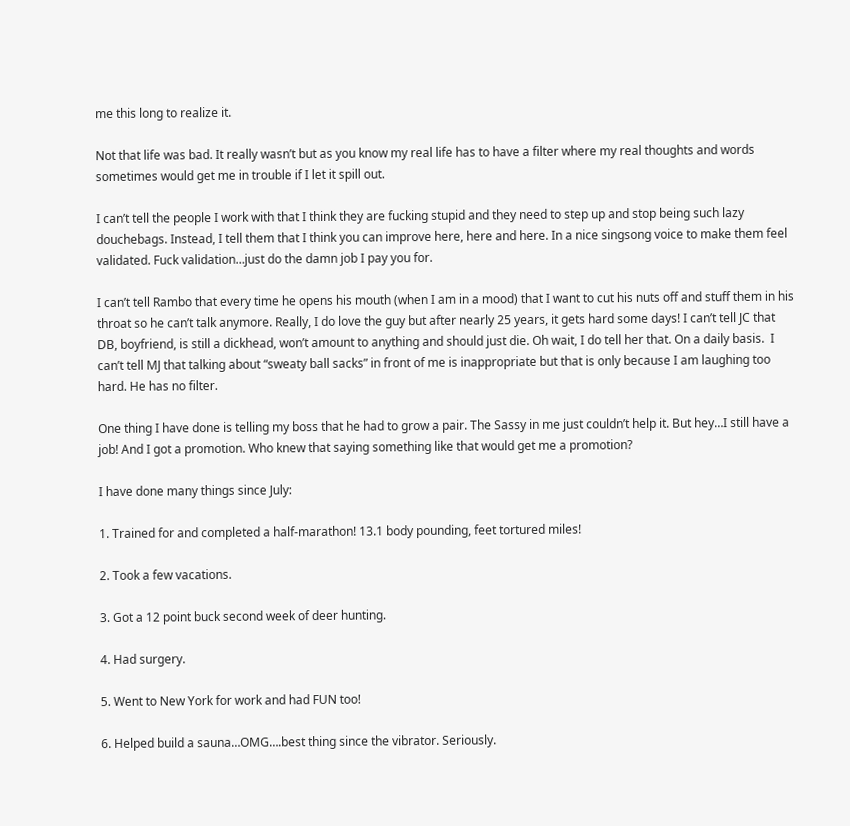me this long to realize it.

Not that life was bad. It really wasn’t but as you know my real life has to have a filter where my real thoughts and words sometimes would get me in trouble if I let it spill out.

I can’t tell the people I work with that I think they are fucking stupid and they need to step up and stop being such lazy douchebags. Instead, I tell them that I think you can improve here, here and here. In a nice singsong voice to make them feel validated. Fuck validation…just do the damn job I pay you for.

I can’t tell Rambo that every time he opens his mouth (when I am in a mood) that I want to cut his nuts off and stuff them in his throat so he can’t talk anymore. Really, I do love the guy but after nearly 25 years, it gets hard some days! I can’t tell JC that DB, boyfriend, is still a dickhead, won’t amount to anything and should just die. Oh wait, I do tell her that. On a daily basis.  I can’t tell MJ that talking about “sweaty ball sacks” in front of me is inappropriate but that is only because I am laughing too hard. He has no filter.

One thing I have done is telling my boss that he had to grow a pair. The Sassy in me just couldn’t help it. But hey…I still have a job! And I got a promotion. Who knew that saying something like that would get me a promotion?

I have done many things since July:

1. Trained for and completed a half-marathon! 13.1 body pounding, feet tortured miles!

2. Took a few vacations.

3. Got a 12 point buck second week of deer hunting.

4. Had surgery.

5. Went to New York for work and had FUN too!

6. Helped build a sauna…OMG….best thing since the vibrator. Seriously.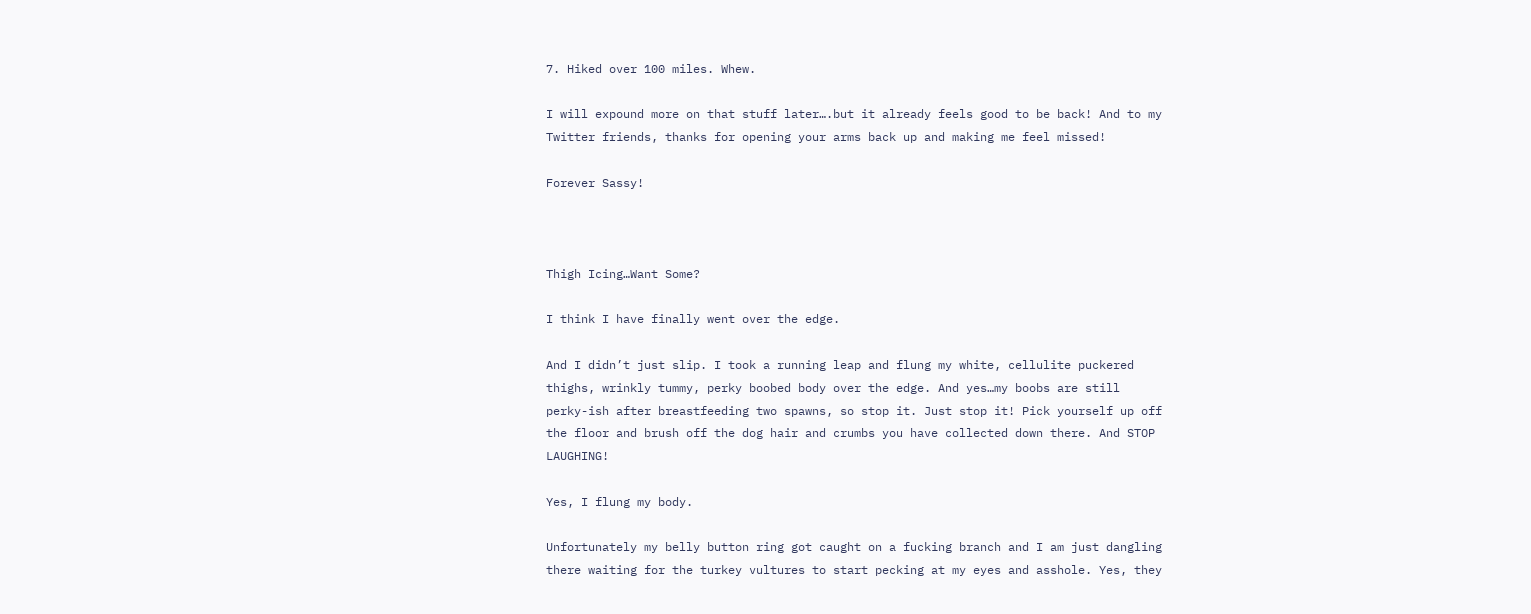7. Hiked over 100 miles. Whew.

I will expound more on that stuff later….but it already feels good to be back! And to my Twitter friends, thanks for opening your arms back up and making me feel missed!

Forever Sassy!



Thigh Icing…Want Some?

I think I have finally went over the edge.

And I didn’t just slip. I took a running leap and flung my white, cellulite puckered thighs, wrinkly tummy, perky boobed body over the edge. And yes…my boobs are still perky-ish after breastfeeding two spawns, so stop it. Just stop it! Pick yourself up off the floor and brush off the dog hair and crumbs you have collected down there. And STOP LAUGHING!

Yes, I flung my body.

Unfortunately my belly button ring got caught on a fucking branch and I am just dangling there waiting for the turkey vultures to start pecking at my eyes and asshole. Yes, they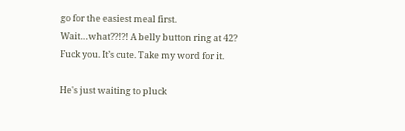go for the easiest meal first. Wait…what??!?! A belly button ring at 42? Fuck you. It’s cute. Take my word for it.

He's just waiting to pluck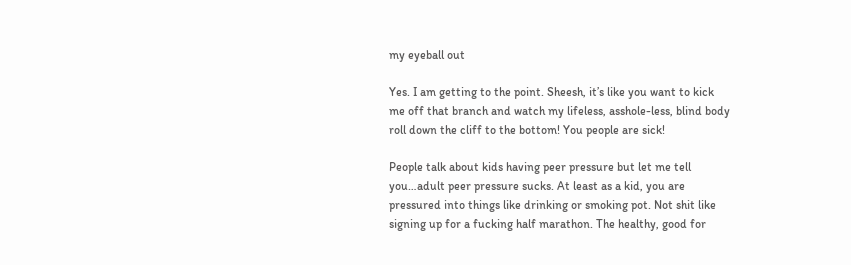my eyeball out

Yes. I am getting to the point. Sheesh, it’s like you want to kick me off that branch and watch my lifeless, asshole-less, blind body roll down the cliff to the bottom! You people are sick!

People talk about kids having peer pressure but let me tell you…adult peer pressure sucks. At least as a kid, you are pressured into things like drinking or smoking pot. Not shit like signing up for a fucking half marathon. The healthy, good for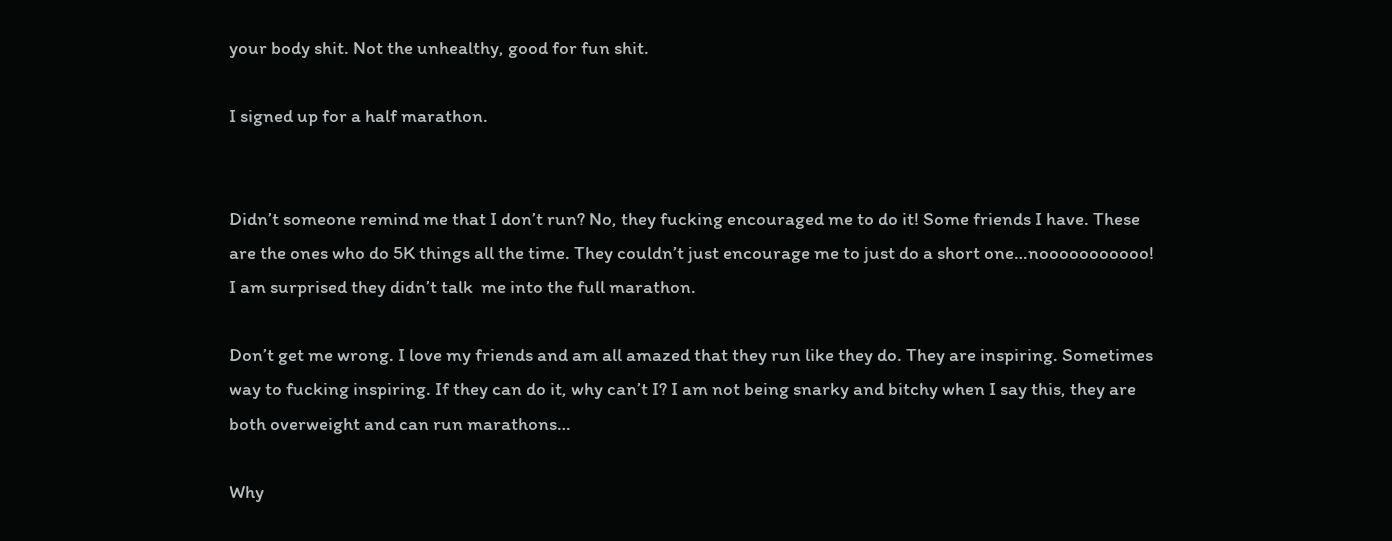your body shit. Not the unhealthy, good for fun shit.

I signed up for a half marathon.


Didn’t someone remind me that I don’t run? No, they fucking encouraged me to do it! Some friends I have. These are the ones who do 5K things all the time. They couldn’t just encourage me to just do a short one…nooooooooooo! I am surprised they didn’t talk  me into the full marathon.

Don’t get me wrong. I love my friends and am all amazed that they run like they do. They are inspiring. Sometimes way to fucking inspiring. If they can do it, why can’t I? I am not being snarky and bitchy when I say this, they are both overweight and can run marathons…

Why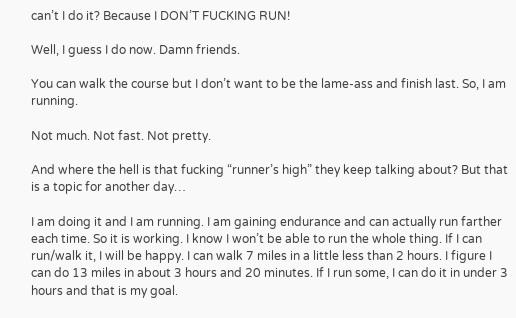can’t I do it? Because I DON’T FUCKING RUN!

Well, I guess I do now. Damn friends.

You can walk the course but I don’t want to be the lame-ass and finish last. So, I am running.

Not much. Not fast. Not pretty.

And where the hell is that fucking “runner’s high” they keep talking about? But that is a topic for another day…

I am doing it and I am running. I am gaining endurance and can actually run farther each time. So it is working. I know I won’t be able to run the whole thing. If I can run/walk it, I will be happy. I can walk 7 miles in a little less than 2 hours. I figure I can do 13 miles in about 3 hours and 20 minutes. If I run some, I can do it in under 3 hours and that is my goal.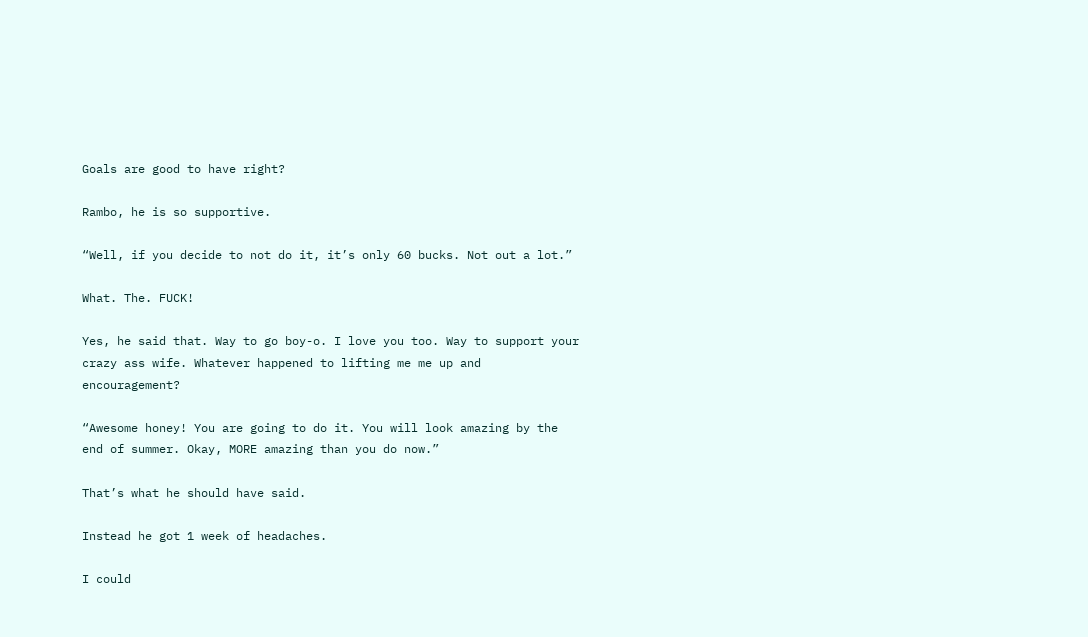Goals are good to have right?

Rambo, he is so supportive.

“Well, if you decide to not do it, it’s only 60 bucks. Not out a lot.”

What. The. FUCK!

Yes, he said that. Way to go boy-o. I love you too. Way to support your crazy ass wife. Whatever happened to lifting me me up and encouragement?

“Awesome honey! You are going to do it. You will look amazing by the end of summer. Okay, MORE amazing than you do now.”

That’s what he should have said.

Instead he got 1 week of headaches.

I could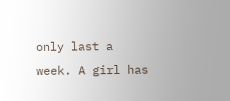only last a week. A girl has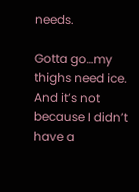needs.

Gotta go…my thighs need ice. And it’s not because I didn’t have a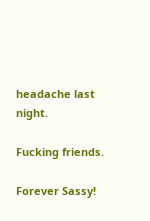headache last night.

Fucking friends.

Forever Sassy!